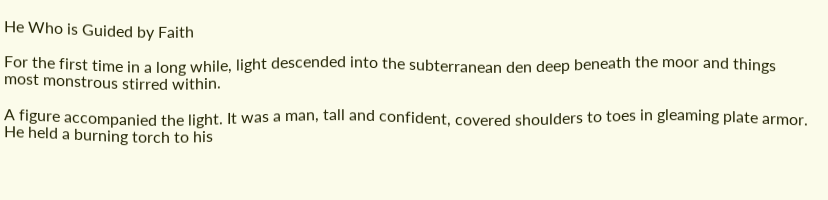He Who is Guided by Faith

For the first time in a long while, light descended into the subterranean den deep beneath the moor and things most monstrous stirred within.

A figure accompanied the light. It was a man, tall and confident, covered shoulders to toes in gleaming plate armor. He held a burning torch to his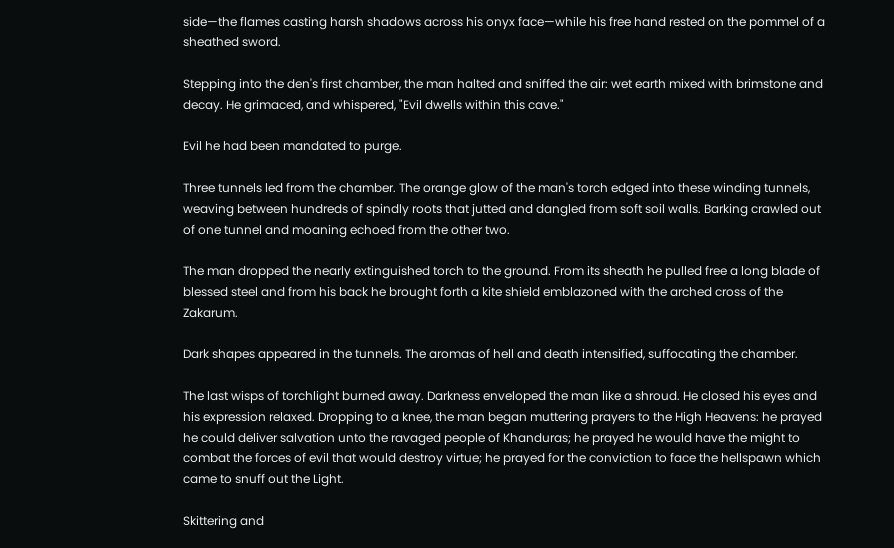side—the flames casting harsh shadows across his onyx face—while his free hand rested on the pommel of a sheathed sword.

Stepping into the den's first chamber, the man halted and sniffed the air: wet earth mixed with brimstone and decay. He grimaced, and whispered, "Evil dwells within this cave."

Evil he had been mandated to purge.

Three tunnels led from the chamber. The orange glow of the man's torch edged into these winding tunnels, weaving between hundreds of spindly roots that jutted and dangled from soft soil walls. Barking crawled out of one tunnel and moaning echoed from the other two.

The man dropped the nearly extinguished torch to the ground. From its sheath he pulled free a long blade of blessed steel and from his back he brought forth a kite shield emblazoned with the arched cross of the Zakarum.

Dark shapes appeared in the tunnels. The aromas of hell and death intensified, suffocating the chamber.

The last wisps of torchlight burned away. Darkness enveloped the man like a shroud. He closed his eyes and his expression relaxed. Dropping to a knee, the man began muttering prayers to the High Heavens: he prayed he could deliver salvation unto the ravaged people of Khanduras; he prayed he would have the might to combat the forces of evil that would destroy virtue; he prayed for the conviction to face the hellspawn which came to snuff out the Light.

Skittering and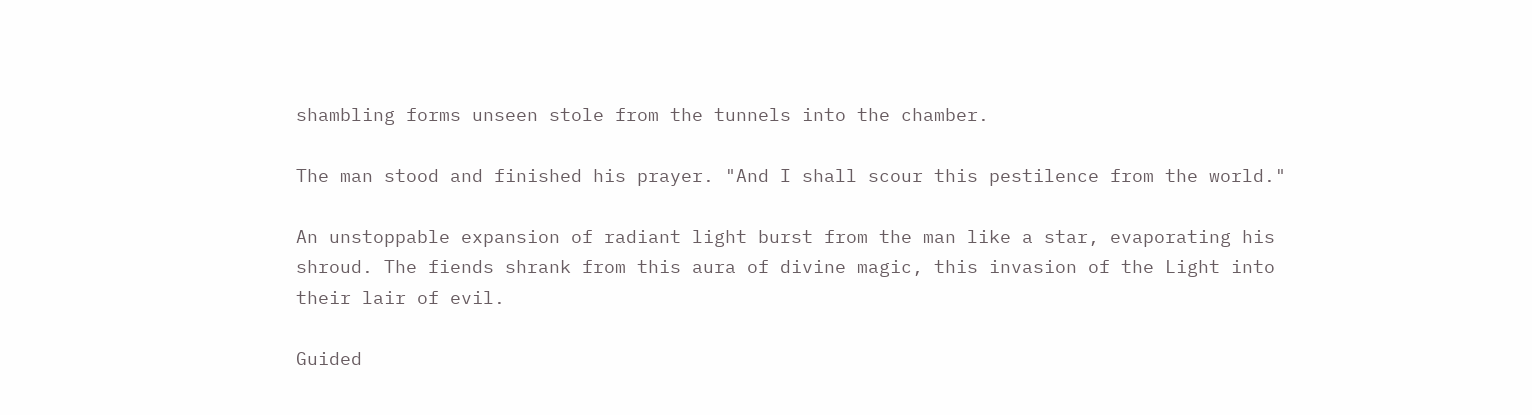shambling forms unseen stole from the tunnels into the chamber.

The man stood and finished his prayer. "And I shall scour this pestilence from the world."

An unstoppable expansion of radiant light burst from the man like a star, evaporating his shroud. The fiends shrank from this aura of divine magic, this invasion of the Light into their lair of evil.

Guided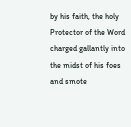by his faith, the holy Protector of the Word charged gallantly into the midst of his foes and smote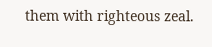them with righteous zeal.